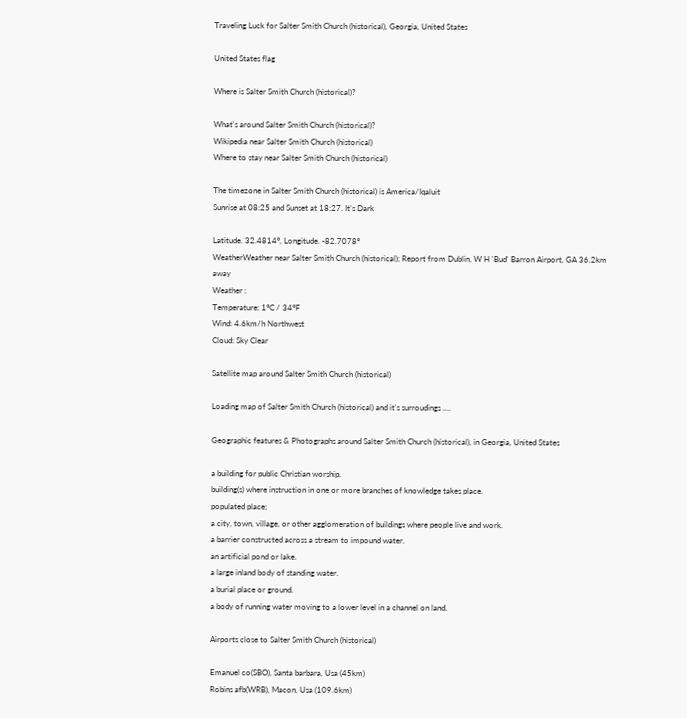Traveling Luck for Salter Smith Church (historical), Georgia, United States

United States flag

Where is Salter Smith Church (historical)?

What's around Salter Smith Church (historical)?
Wikipedia near Salter Smith Church (historical)
Where to stay near Salter Smith Church (historical)

The timezone in Salter Smith Church (historical) is America/Iqaluit
Sunrise at 08:25 and Sunset at 18:27. It's Dark

Latitude. 32.4814°, Longitude. -82.7078°
WeatherWeather near Salter Smith Church (historical); Report from Dublin, W H 'Bud' Barron Airport, GA 36.2km away
Weather :
Temperature: 1°C / 34°F
Wind: 4.6km/h Northwest
Cloud: Sky Clear

Satellite map around Salter Smith Church (historical)

Loading map of Salter Smith Church (historical) and it's surroudings ....

Geographic features & Photographs around Salter Smith Church (historical), in Georgia, United States

a building for public Christian worship.
building(s) where instruction in one or more branches of knowledge takes place.
populated place;
a city, town, village, or other agglomeration of buildings where people live and work.
a barrier constructed across a stream to impound water.
an artificial pond or lake.
a large inland body of standing water.
a burial place or ground.
a body of running water moving to a lower level in a channel on land.

Airports close to Salter Smith Church (historical)

Emanuel co(SBO), Santa barbara, Usa (45km)
Robins afb(WRB), Macon, Usa (109.6km)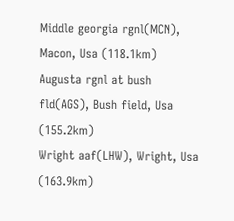Middle georgia rgnl(MCN), Macon, Usa (118.1km)
Augusta rgnl at bush fld(AGS), Bush field, Usa (155.2km)
Wright aaf(LHW), Wright, Usa (163.9km)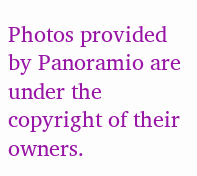Photos provided by Panoramio are under the copyright of their owners.